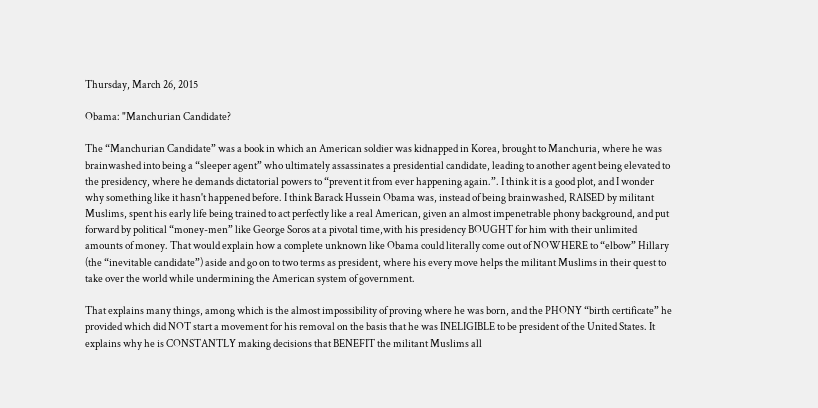Thursday, March 26, 2015

Obama: "Manchurian Candidate?

The “Manchurian Candidate” was a book in which an American soldier was kidnapped in Korea, brought to Manchuria, where he was brainwashed into being a “sleeper agent” who ultimately assassinates a presidential candidate, leading to another agent being elevated to the presidency, where he demands dictatorial powers to “prevent it from ever happening again.”. I think it is a good plot, and I wonder why something like it hasn't happened before. I think Barack Hussein Obama was, instead of being brainwashed, RAISED by militant Muslims, spent his early life being trained to act perfectly like a real American, given an almost impenetrable phony background, and put forward by political “money-men” like George Soros at a pivotal time,with his presidency BOUGHT for him with their unlimited amounts of money. That would explain how a complete unknown like Obama could literally come out of NOWHERE to “elbow” Hillary (the “inevitable candidate”) aside and go on to two terms as president, where his every move helps the militant Muslims in their quest to take over the world while undermining the American system of government.

That explains many things, among which is the almost impossibility of proving where he was born, and the PHONY “birth certificate” he provided which did NOT start a movement for his removal on the basis that he was INELIGIBLE to be president of the United States. It explains why he is CONSTANTLY making decisions that BENEFIT the militant Muslims all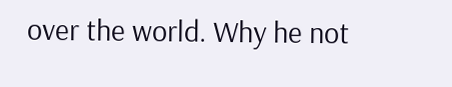over the world. Why he not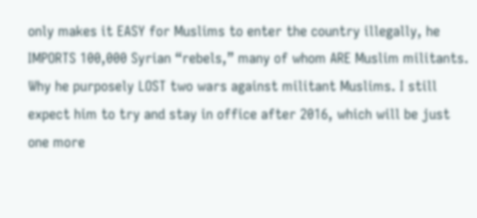only makes it EASY for Muslims to enter the country illegally, he IMPORTS 100,000 Syrian “rebels,” many of whom ARE Muslim militants. Why he purposely LOST two wars against militant Muslims. I still expect him to try and stay in office after 2016, which will be just one more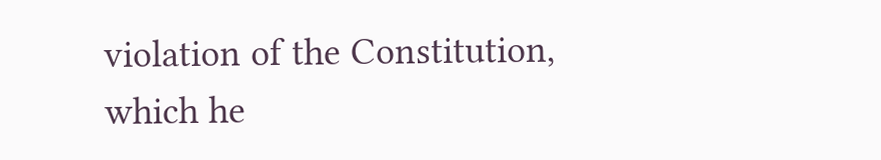violation of the Constitution, which he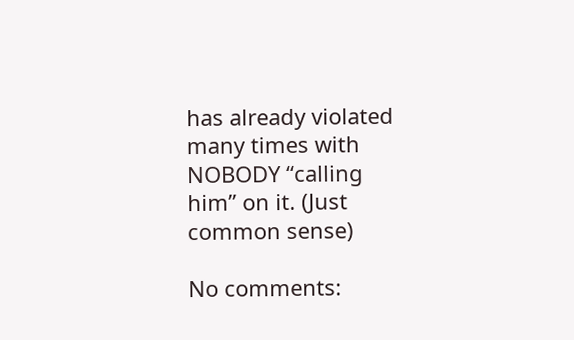has already violated many times with NOBODY “calling him” on it. (Just common sense)

No comments: